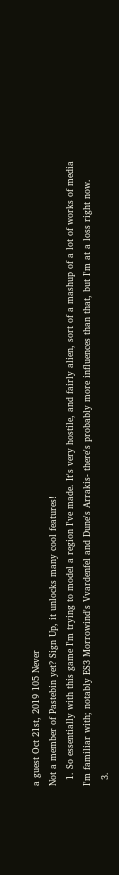a guest Oct 21st, 2019 105 Never
Not a member of Pastebin yet? Sign Up, it unlocks many cool features!
  1. So essentially with this game I'm trying to model a region I've made. It's very hostile, and fairly alien, sort of a mashup of a lot of works of media I'm familiar with; notably ES3 Morrowind's Vvardenfel and Dune's Arrakis- there's probably more influences than that, but I'm at a loss right now.
  3.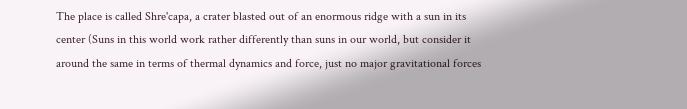The place is called Shre'capa, a crater blasted out of an enormous ridge with a sun in its center (Suns in this world work rather differently than suns in our world, but consider it around the same in terms of thermal dynamics and force, just no major gravitational forces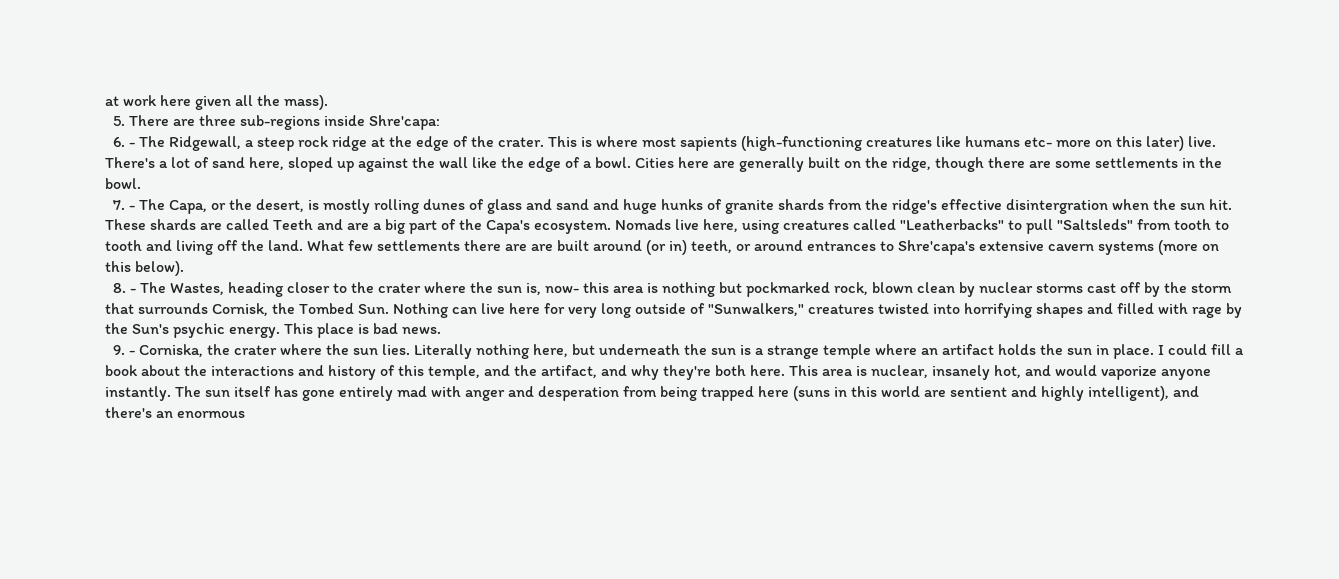at work here given all the mass).
  5. There are three sub-regions inside Shre'capa:
  6. - The Ridgewall, a steep rock ridge at the edge of the crater. This is where most sapients (high-functioning creatures like humans etc- more on this later) live. There's a lot of sand here, sloped up against the wall like the edge of a bowl. Cities here are generally built on the ridge, though there are some settlements in the bowl.
  7. - The Capa, or the desert, is mostly rolling dunes of glass and sand and huge hunks of granite shards from the ridge's effective disintergration when the sun hit. These shards are called Teeth and are a big part of the Capa's ecosystem. Nomads live here, using creatures called "Leatherbacks" to pull "Saltsleds" from tooth to tooth and living off the land. What few settlements there are are built around (or in) teeth, or around entrances to Shre'capa's extensive cavern systems (more on this below).
  8. - The Wastes, heading closer to the crater where the sun is, now- this area is nothing but pockmarked rock, blown clean by nuclear storms cast off by the storm that surrounds Cornisk, the Tombed Sun. Nothing can live here for very long outside of "Sunwalkers," creatures twisted into horrifying shapes and filled with rage by the Sun's psychic energy. This place is bad news.
  9. - Corniska, the crater where the sun lies. Literally nothing here, but underneath the sun is a strange temple where an artifact holds the sun in place. I could fill a book about the interactions and history of this temple, and the artifact, and why they're both here. This area is nuclear, insanely hot, and would vaporize anyone instantly. The sun itself has gone entirely mad with anger and desperation from being trapped here (suns in this world are sentient and highly intelligent), and there's an enormous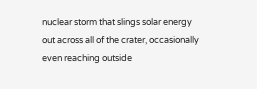nuclear storm that slings solar energy out across all of the crater, occasionally even reaching outside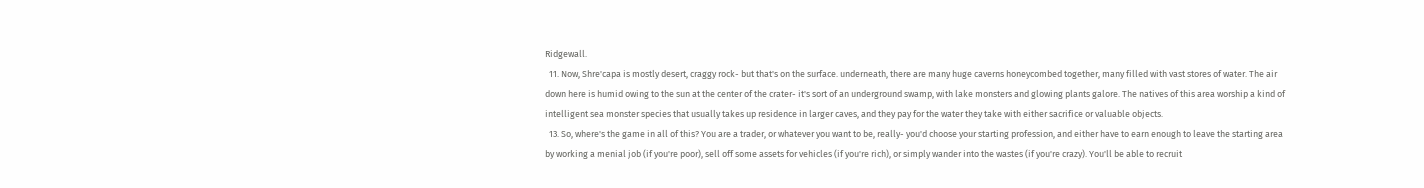Ridgewall.
  11. Now, Shre'capa is mostly desert, craggy rock- but that's on the surface. underneath, there are many huge caverns honeycombed together, many filled with vast stores of water. The air down here is humid owing to the sun at the center of the crater- it's sort of an underground swamp, with lake monsters and glowing plants galore. The natives of this area worship a kind of intelligent sea monster species that usually takes up residence in larger caves, and they pay for the water they take with either sacrifice or valuable objects.
  13. So, where's the game in all of this? You are a trader, or whatever you want to be, really- you'd choose your starting profession, and either have to earn enough to leave the starting area by working a menial job (if you're poor), sell off some assets for vehicles (if you're rich), or simply wander into the wastes (if you're crazy). You'll be able to recruit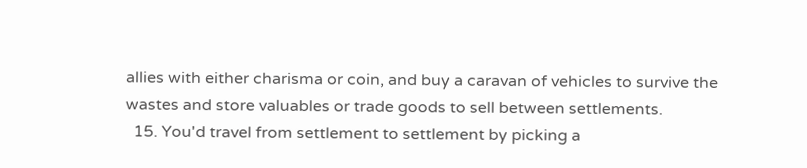allies with either charisma or coin, and buy a caravan of vehicles to survive the wastes and store valuables or trade goods to sell between settlements.
  15. You'd travel from settlement to settlement by picking a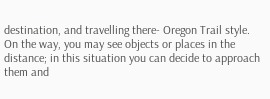destination, and travelling there- Oregon Trail style. On the way, you may see objects or places in the distance; in this situation you can decide to approach them and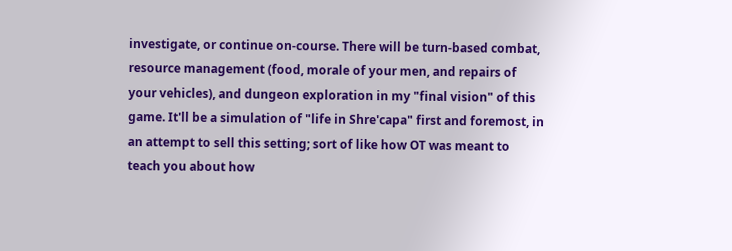investigate, or continue on-course. There will be turn-based combat, resource management (food, morale of your men, and repairs of your vehicles), and dungeon exploration in my "final vision" of this game. It'll be a simulation of "life in Shre'capa" first and foremost, in an attempt to sell this setting; sort of like how OT was meant to teach you about how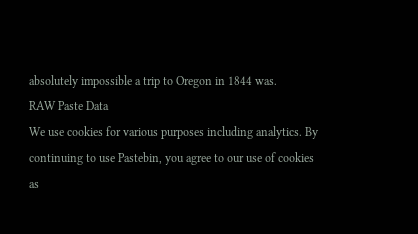absolutely impossible a trip to Oregon in 1844 was.
RAW Paste Data
We use cookies for various purposes including analytics. By continuing to use Pastebin, you agree to our use of cookies as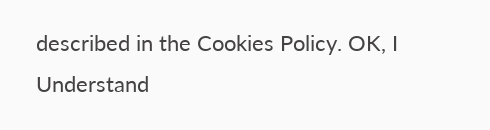described in the Cookies Policy. OK, I Understand